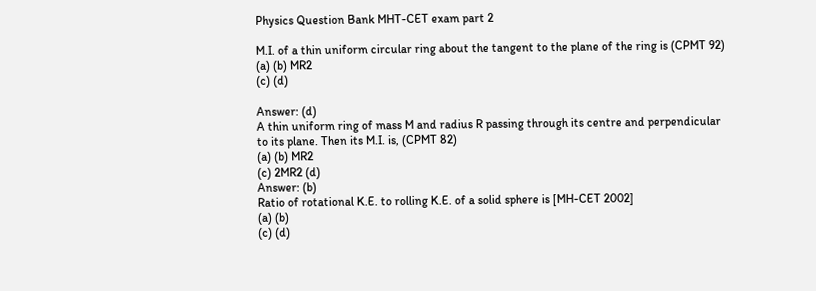Physics Question Bank MHT-CET exam part 2

M.I. of a thin uniform circular ring about the tangent to the plane of the ring is (CPMT 92)
(a) (b) MR2
(c) (d)

Answer: (d)
A thin uniform ring of mass M and radius R passing through its centre and perpendicular to its plane. Then its M.I. is, (CPMT 82)
(a) (b) MR2
(c) 2MR2 (d)
Answer: (b)
Ratio of rotational K.E. to rolling K.E. of a solid sphere is [MH-CET 2002]
(a) (b)
(c) (d)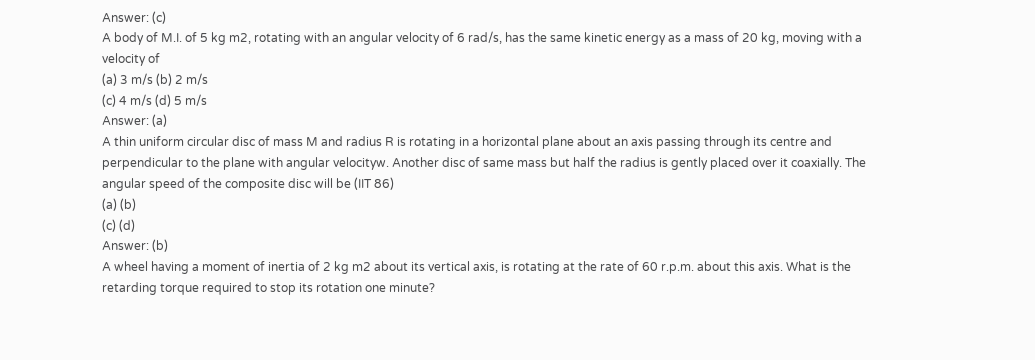Answer: (c)
A body of M.I. of 5 kg m2, rotating with an angular velocity of 6 rad/s, has the same kinetic energy as a mass of 20 kg, moving with a velocity of
(a) 3 m/s (b) 2 m/s
(c) 4 m/s (d) 5 m/s
Answer: (a)
A thin uniform circular disc of mass M and radius R is rotating in a horizontal plane about an axis passing through its centre and perpendicular to the plane with angular velocityw. Another disc of same mass but half the radius is gently placed over it coaxially. The angular speed of the composite disc will be (IIT 86)
(a) (b)
(c) (d)
Answer: (b)
A wheel having a moment of inertia of 2 kg m2 about its vertical axis, is rotating at the rate of 60 r.p.m. about this axis. What is the retarding torque required to stop its rotation one minute?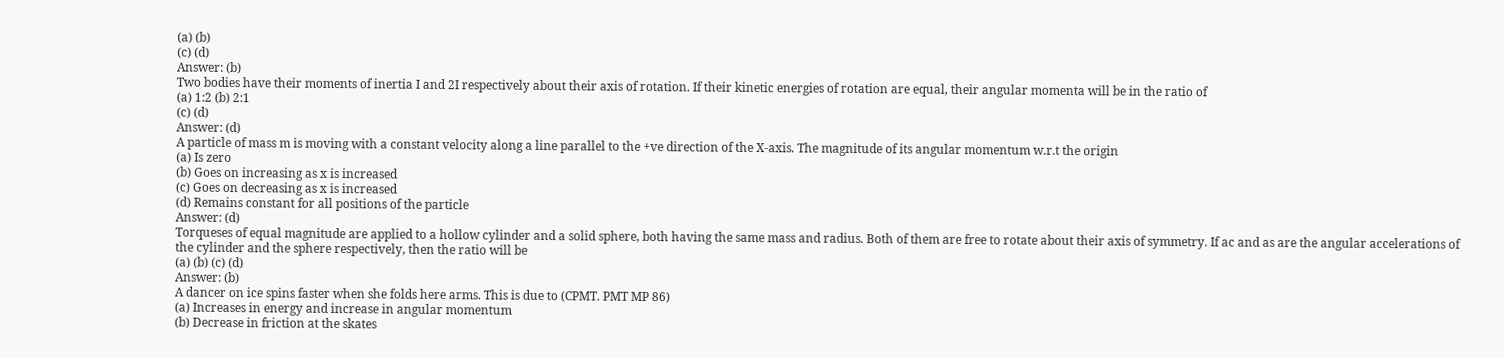(a) (b)
(c) (d)
Answer: (b)
Two bodies have their moments of inertia I and 2I respectively about their axis of rotation. If their kinetic energies of rotation are equal, their angular momenta will be in the ratio of
(a) 1:2 (b) 2:1
(c) (d)
Answer: (d)
A particle of mass m is moving with a constant velocity along a line parallel to the +ve direction of the X-axis. The magnitude of its angular momentum w.r.t the origin
(a) Is zero
(b) Goes on increasing as x is increased
(c) Goes on decreasing as x is increased
(d) Remains constant for all positions of the particle
Answer: (d)
Torqueses of equal magnitude are applied to a hollow cylinder and a solid sphere, both having the same mass and radius. Both of them are free to rotate about their axis of symmetry. If ac and as are the angular accelerations of the cylinder and the sphere respectively, then the ratio will be
(a) (b) (c) (d)
Answer: (b)
A dancer on ice spins faster when she folds here arms. This is due to (CPMT. PMT MP 86)
(a) Increases in energy and increase in angular momentum
(b) Decrease in friction at the skates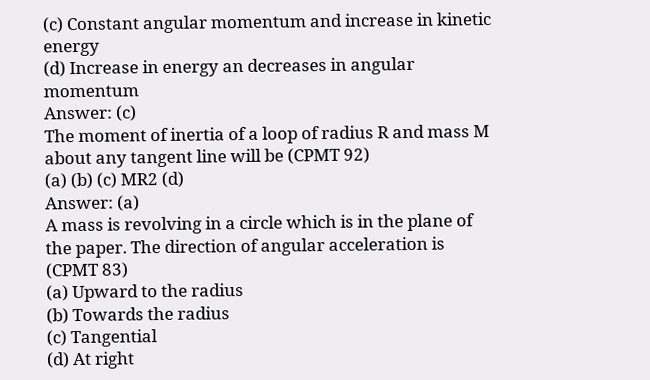(c) Constant angular momentum and increase in kinetic energy
(d) Increase in energy an decreases in angular momentum
Answer: (c)
The moment of inertia of a loop of radius R and mass M about any tangent line will be (CPMT 92)
(a) (b) (c) MR2 (d)
Answer: (a)
A mass is revolving in a circle which is in the plane of the paper. The direction of angular acceleration is
(CPMT 83)
(a) Upward to the radius
(b) Towards the radius
(c) Tangential
(d) At right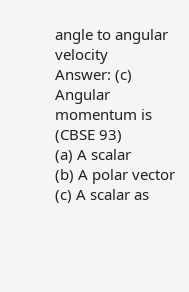angle to angular velocity
Answer: (c)
Angular momentum is (CBSE 93)
(a) A scalar
(b) A polar vector
(c) A scalar as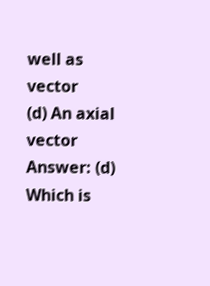well as vector
(d) An axial vector
Answer: (d)
Which is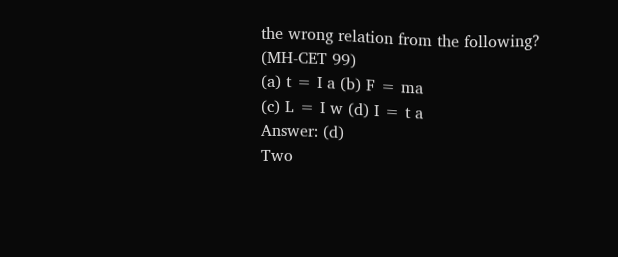the wrong relation from the following?
(MH-CET 99)
(a) t = I a (b) F = ma
(c) L = I w (d) I = t a
Answer: (d)
Two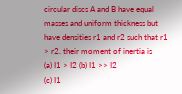circular discs A and B have equal masses and uniform thickness but have densities r1 and r2 such that r1 > r2. their moment of inertia is
(a) I1 > I2 (b) I1 >> I2
(c) I1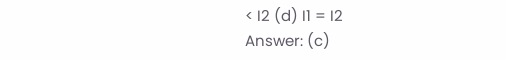< I2 (d) I1 = I2
Answer: (c)